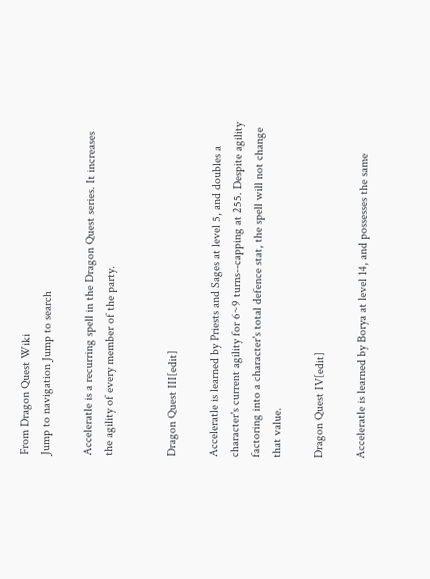From Dragon Quest Wiki
Jump to navigation Jump to search

Acceleratle is a recurring spell in the Dragon Quest series. It increases the agility of every member of the party.


Dragon Quest III[edit]

Acceleratle is learned by Priests and Sages at level 5, and doubles a character's current agility for 6~9 turns--capping at 255. Despite agility factoring into a character's total defence stat, the spell will not change that value.

Dragon Quest IV[edit]

Acceleratle is learned by Borya at level 14, and possesses the same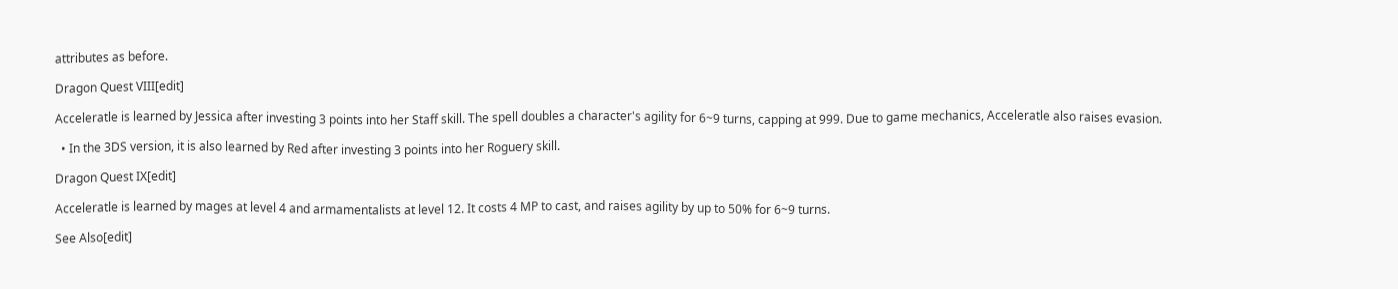attributes as before.

Dragon Quest VIII[edit]

Acceleratle is learned by Jessica after investing 3 points into her Staff skill. The spell doubles a character's agility for 6~9 turns, capping at 999. Due to game mechanics, Acceleratle also raises evasion.

  • In the 3DS version, it is also learned by Red after investing 3 points into her Roguery skill.

Dragon Quest IX[edit]

Acceleratle is learned by mages at level 4 and armamentalists at level 12. It costs 4 MP to cast, and raises agility by up to 50% for 6~9 turns.

See Also[edit]